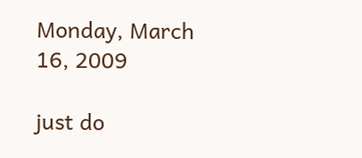Monday, March 16, 2009

just do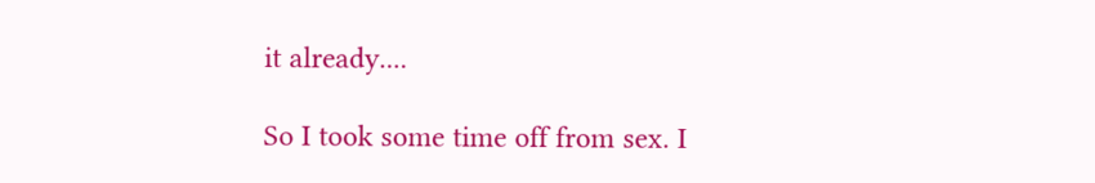it already....

So I took some time off from sex. I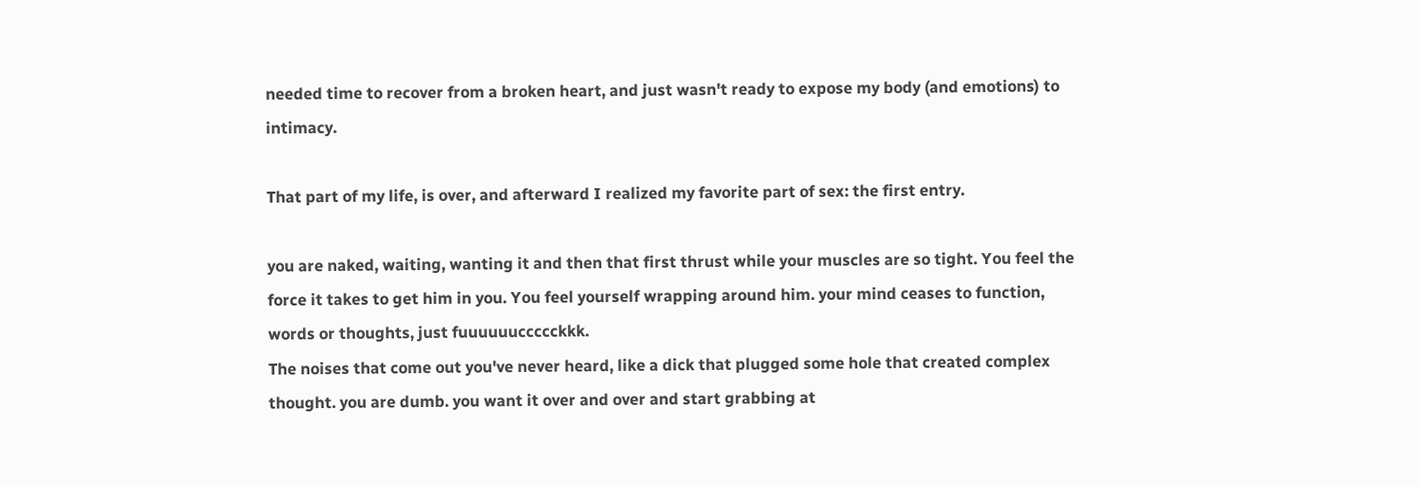needed time to recover from a broken heart, and just wasn't ready to expose my body (and emotions) to intimacy.

That part of my life, is over, and afterward I realized my favorite part of sex: the first entry.

you are naked, waiting, wanting it and then that first thrust while your muscles are so tight. You feel the force it takes to get him in you. You feel yourself wrapping around him. your mind ceases to function, words or thoughts, just fuuuuuuccccckkk.
The noises that come out you've never heard, like a dick that plugged some hole that created complex thought. you are dumb. you want it over and over and start grabbing at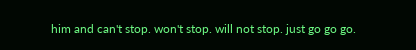him and can't stop. won't stop. will not stop. just go go go.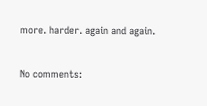more. harder. again and again.

No comments: